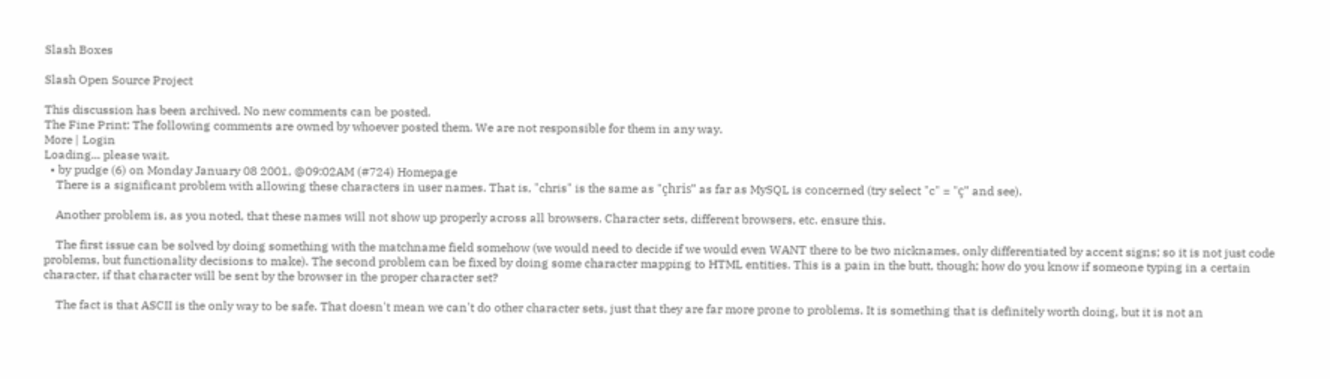Slash Boxes

Slash Open Source Project

This discussion has been archived. No new comments can be posted.
The Fine Print: The following comments are owned by whoever posted them. We are not responsible for them in any way.
More | Login
Loading... please wait.
  • by pudge (6) on Monday January 08 2001, @09:02AM (#724) Homepage
    There is a significant problem with allowing these characters in user names. That is, "chris" is the same as "çhris" as far as MySQL is concerned (try select "c" = "ç" and see).

    Another problem is, as you noted, that these names will not show up properly across all browsers. Character sets, different browsers, etc. ensure this.

    The first issue can be solved by doing something with the matchname field somehow (we would need to decide if we would even WANT there to be two nicknames, only differentiated by accent signs; so it is not just code problems, but functionality decisions to make). The second problem can be fixed by doing some character mapping to HTML entities. This is a pain in the butt, though; how do you know if someone typing in a certain character, if that character will be sent by the browser in the proper character set?

    The fact is that ASCII is the only way to be safe. That doesn't mean we can't do other character sets, just that they are far more prone to problems. It is something that is definitely worth doing, but it is not an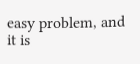easy problem, and it is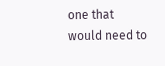one that would need to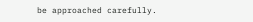be approached carefully.